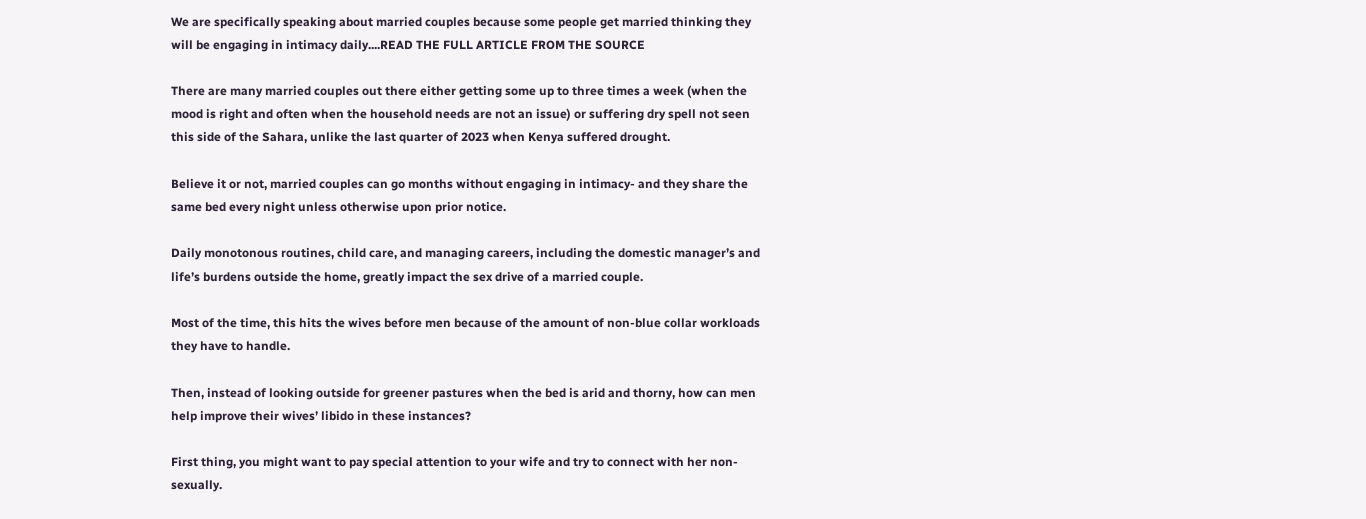We are specifically speaking about married couples because some people get married thinking they will be engaging in intimacy daily....READ THE FULL ARTICLE FROM THE SOURCE

There are many married couples out there either getting some up to three times a week (when the mood is right and often when the household needs are not an issue) or suffering dry spell not seen this side of the Sahara, unlike the last quarter of 2023 when Kenya suffered drought.

Believe it or not, married couples can go months without engaging in intimacy- and they share the same bed every night unless otherwise upon prior notice.

Daily monotonous routines, child care, and managing careers, including the domestic manager’s and life’s burdens outside the home, greatly impact the sex drive of a married couple.

Most of the time, this hits the wives before men because of the amount of non-blue collar workloads they have to handle.

Then, instead of looking outside for greener pastures when the bed is arid and thorny, how can men help improve their wives’ libido in these instances?

First thing, you might want to pay special attention to your wife and try to connect with her non-sexually.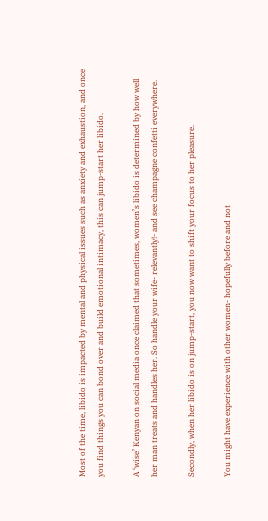Most of the time, libido is impacted by mental and physical issues such as anxiety and exhaustion, and once you find things you can bond over and build emotional intimacy, this can jump-start her libido.

A ‘wise’ Kenyan on social media once claimed that sometimes, women’s libido is determined by how well her man treats and handles her. So handle your wife- relevantly!- and see champagne confetti everywhere.

Secondly, when her libido is on jump-start, you now want to shift your focus to her pleasure.

You might have experience with other women- hopefully before and not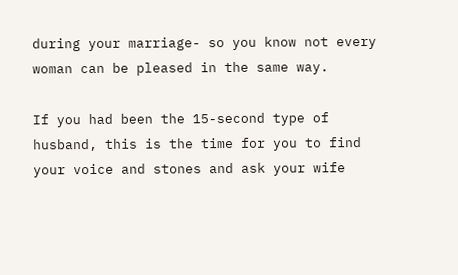during your marriage- so you know not every woman can be pleased in the same way.

If you had been the 15-second type of husband, this is the time for you to find your voice and stones and ask your wife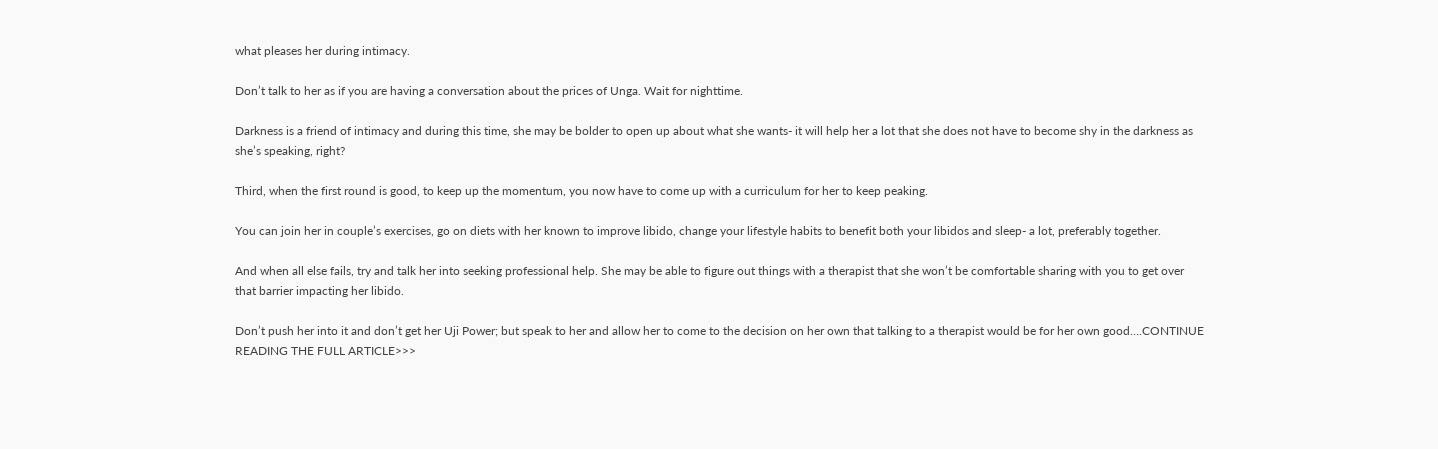what pleases her during intimacy.

Don’t talk to her as if you are having a conversation about the prices of Unga. Wait for nighttime.

Darkness is a friend of intimacy and during this time, she may be bolder to open up about what she wants- it will help her a lot that she does not have to become shy in the darkness as she’s speaking, right?

Third, when the first round is good, to keep up the momentum, you now have to come up with a curriculum for her to keep peaking.

You can join her in couple’s exercises, go on diets with her known to improve libido, change your lifestyle habits to benefit both your libidos and sleep- a lot, preferably together.

And when all else fails, try and talk her into seeking professional help. She may be able to figure out things with a therapist that she won’t be comfortable sharing with you to get over that barrier impacting her libido.

Don’t push her into it and don’t get her Uji Power; but speak to her and allow her to come to the decision on her own that talking to a therapist would be for her own good….CONTINUE READING THE FULL ARTICLE>>>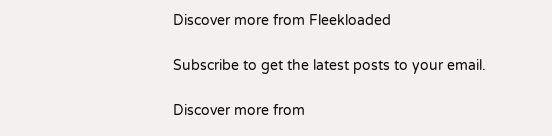Discover more from Fleekloaded

Subscribe to get the latest posts to your email.

Discover more from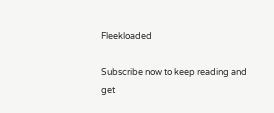Fleekloaded

Subscribe now to keep reading and get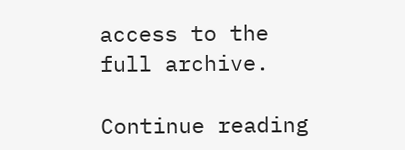access to the full archive.

Continue reading